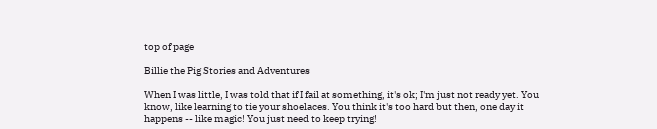top of page

Billie the Pig Stories and Adventures

When I was little, I was told that if I fail at something, it's ok; I'm just not ready yet. You know, like learning to tie your shoelaces. You think it's too hard but then, one day it happens -- like magic! You just need to keep trying!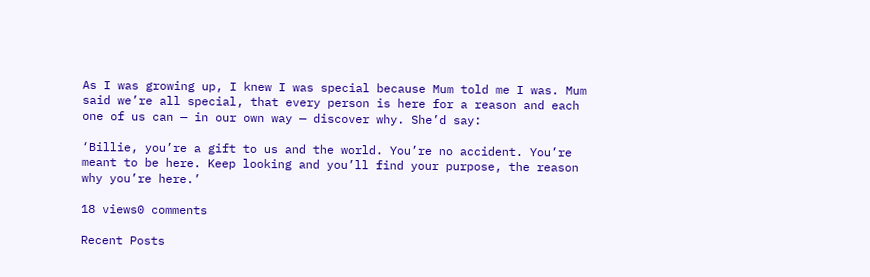As I was growing up, I knew I was special because Mum told me I was. Mum said we’re all special, that every person is here for a reason and each one of us can — in our own way — discover why. She’d say:

‘Billie, you’re a gift to us and the world. You’re no accident. You’re meant to be here. Keep looking and you’ll find your purpose, the reason why you’re here.’

18 views0 comments

Recent Posts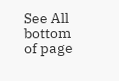See All
bottom of page